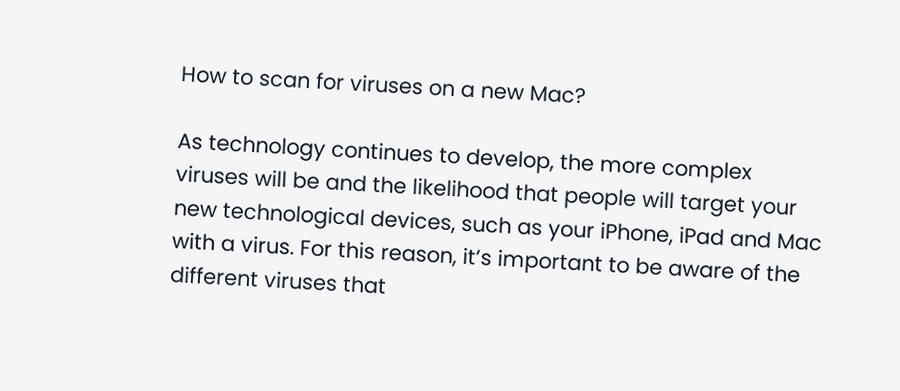How to scan for viruses on a new Mac?

As technology continues to develop, the more complex viruses will be and the likelihood that people will target your new technological devices, such as your iPhone, iPad and Mac with a virus. For this reason, it’s important to be aware of the different viruses that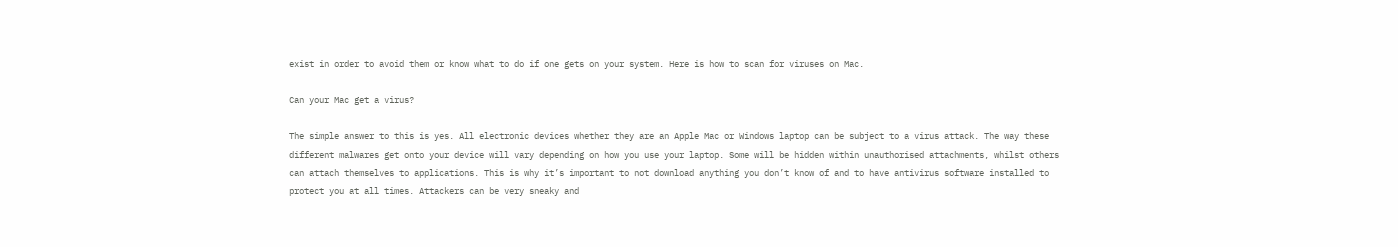exist in order to avoid them or know what to do if one gets on your system. Here is how to scan for viruses on Mac.

Can your Mac get a virus?

The simple answer to this is yes. All electronic devices whether they are an Apple Mac or Windows laptop can be subject to a virus attack. The way these different malwares get onto your device will vary depending on how you use your laptop. Some will be hidden within unauthorised attachments, whilst others can attach themselves to applications. This is why it’s important to not download anything you don’t know of and to have antivirus software installed to protect you at all times. Attackers can be very sneaky and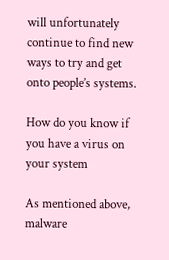will unfortunately continue to find new ways to try and get onto people’s systems.

How do you know if you have a virus on your system

As mentioned above, malware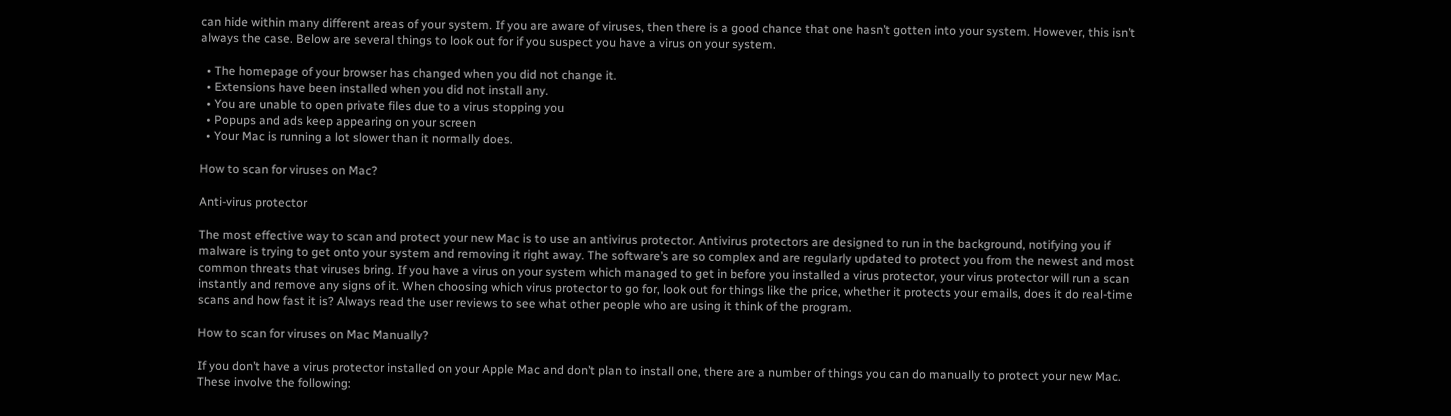can hide within many different areas of your system. If you are aware of viruses, then there is a good chance that one hasn’t gotten into your system. However, this isn’t always the case. Below are several things to look out for if you suspect you have a virus on your system.

  • The homepage of your browser has changed when you did not change it.
  • Extensions have been installed when you did not install any.
  • You are unable to open private files due to a virus stopping you
  • Popups and ads keep appearing on your screen
  • Your Mac is running a lot slower than it normally does.

How to scan for viruses on Mac?

Anti-virus protector

The most effective way to scan and protect your new Mac is to use an antivirus protector. Antivirus protectors are designed to run in the background, notifying you if malware is trying to get onto your system and removing it right away. The software’s are so complex and are regularly updated to protect you from the newest and most common threats that viruses bring. If you have a virus on your system which managed to get in before you installed a virus protector, your virus protector will run a scan instantly and remove any signs of it. When choosing which virus protector to go for, look out for things like the price, whether it protects your emails, does it do real-time scans and how fast it is? Always read the user reviews to see what other people who are using it think of the program.

How to scan for viruses on Mac Manually?

If you don’t have a virus protector installed on your Apple Mac and don’t plan to install one, there are a number of things you can do manually to protect your new Mac. These involve the following: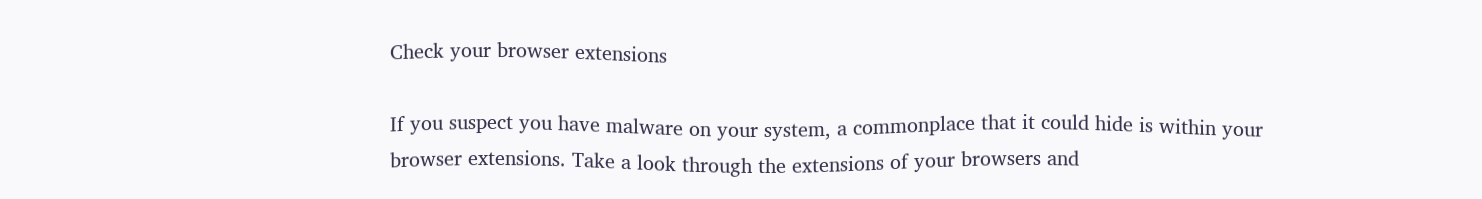Check your browser extensions

If you suspect you have malware on your system, a commonplace that it could hide is within your browser extensions. Take a look through the extensions of your browsers and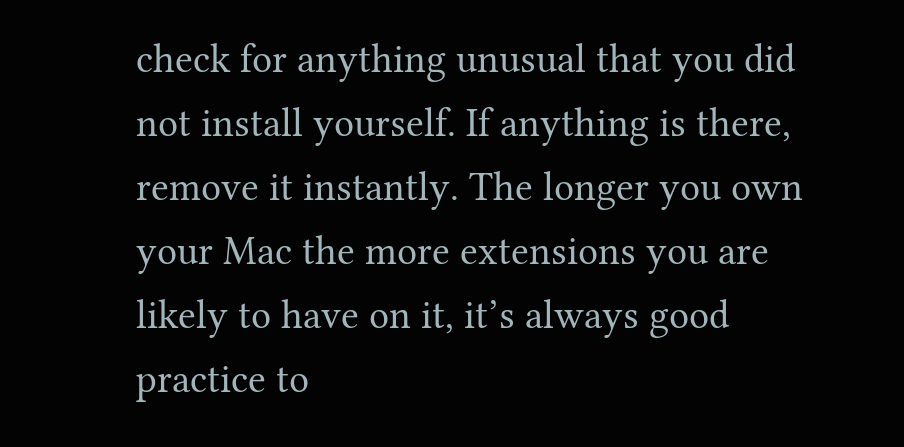check for anything unusual that you did not install yourself. If anything is there, remove it instantly. The longer you own your Mac the more extensions you are likely to have on it, it’s always good practice to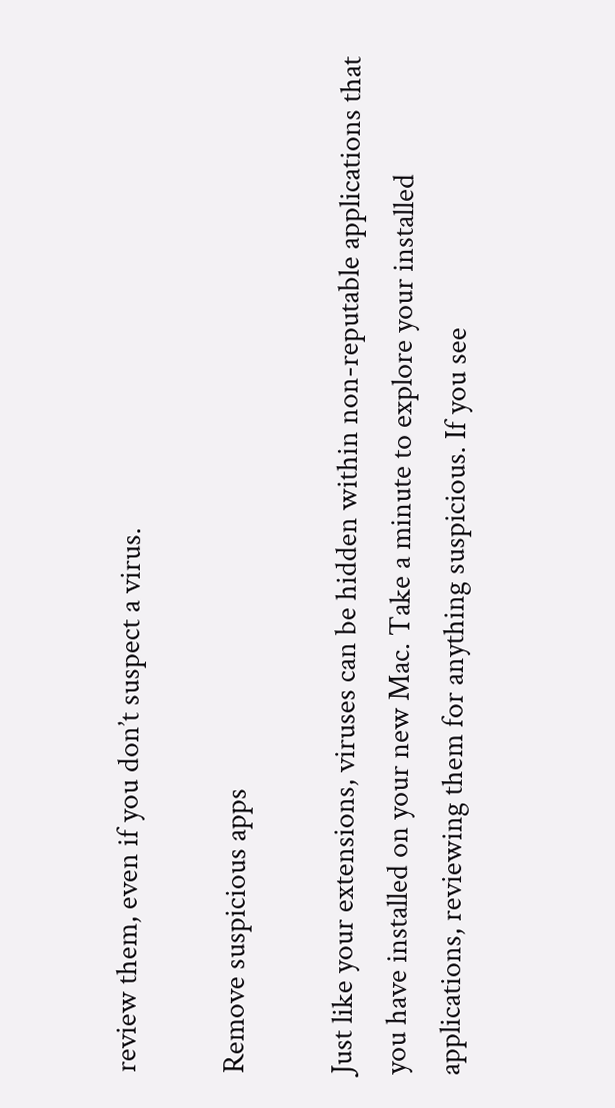review them, even if you don’t suspect a virus.

Remove suspicious apps

Just like your extensions, viruses can be hidden within non-reputable applications that you have installed on your new Mac. Take a minute to explore your installed applications, reviewing them for anything suspicious. If you see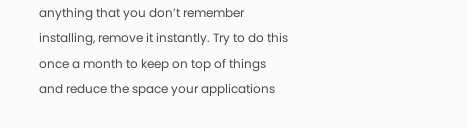anything that you don’t remember installing, remove it instantly. Try to do this once a month to keep on top of things and reduce the space your applications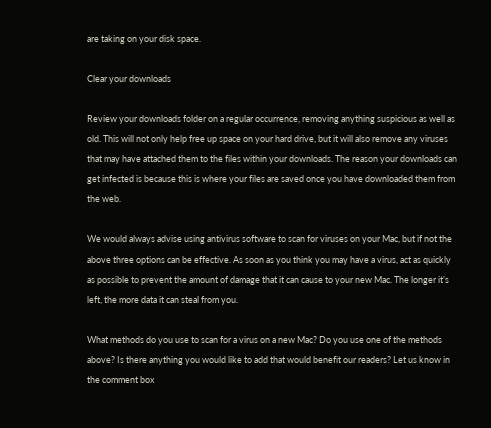are taking on your disk space.

Clear your downloads

Review your downloads folder on a regular occurrence, removing anything suspicious as well as old. This will not only help free up space on your hard drive, but it will also remove any viruses that may have attached them to the files within your downloads. The reason your downloads can get infected is because this is where your files are saved once you have downloaded them from the web.

We would always advise using antivirus software to scan for viruses on your Mac, but if not the above three options can be effective. As soon as you think you may have a virus, act as quickly as possible to prevent the amount of damage that it can cause to your new Mac. The longer it’s left, the more data it can steal from you.

What methods do you use to scan for a virus on a new Mac? Do you use one of the methods above? Is there anything you would like to add that would benefit our readers? Let us know in the comment box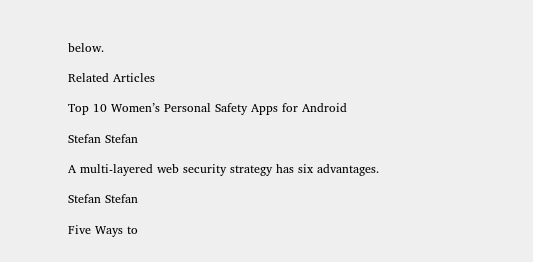below.

Related Articles

Top 10 Women’s Personal Safety Apps for Android

Stefan Stefan

A multi-layered web security strategy has six advantages.

Stefan Stefan

Five Ways to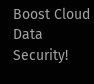Boost Cloud Data Security!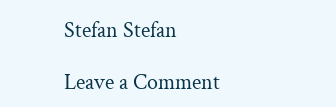Stefan Stefan

Leave a Comment